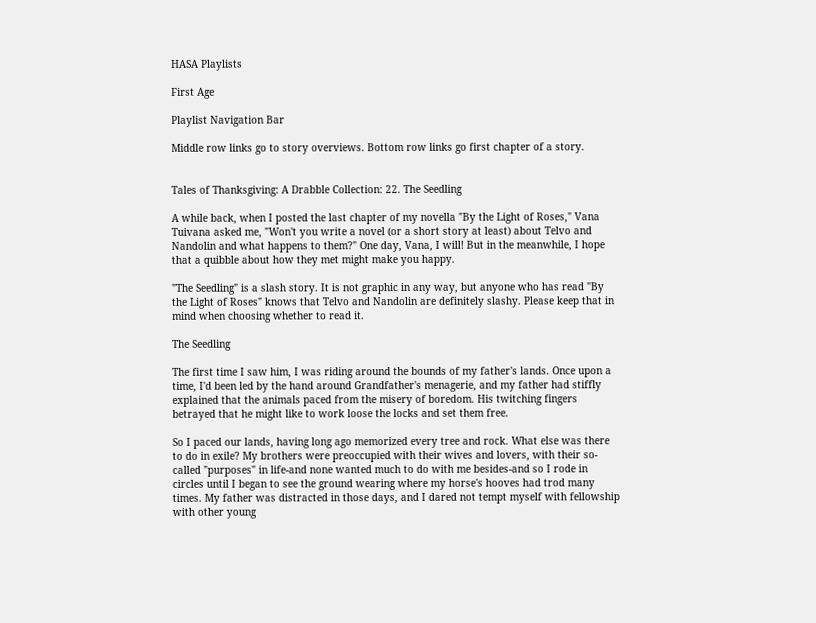HASA Playlists

First Age

Playlist Navigation Bar

Middle row links go to story overviews. Bottom row links go first chapter of a story.


Tales of Thanksgiving: A Drabble Collection: 22. The Seedling

A while back, when I posted the last chapter of my novella "By the Light of Roses," Vana Tuivana asked me, "Won't you write a novel (or a short story at least) about Telvo and Nandolin and what happens to them?" One day, Vana, I will! But in the meanwhile, I hope that a quibble about how they met might make you happy.

"The Seedling" is a slash story. It is not graphic in any way, but anyone who has read "By the Light of Roses" knows that Telvo and Nandolin are definitely slashy. Please keep that in mind when choosing whether to read it.

The Seedling

The first time I saw him, I was riding around the bounds of my father's lands. Once upon a time, I'd been led by the hand around Grandfather's menagerie, and my father had stiffly explained that the animals paced from the misery of boredom. His twitching fingers betrayed that he might like to work loose the locks and set them free.

So I paced our lands, having long ago memorized every tree and rock. What else was there to do in exile? My brothers were preoccupied with their wives and lovers, with their so-called "purposes" in life-and none wanted much to do with me besides-and so I rode in circles until I began to see the ground wearing where my horse's hooves had trod many times. My father was distracted in those days, and I dared not tempt myself with fellowship with other young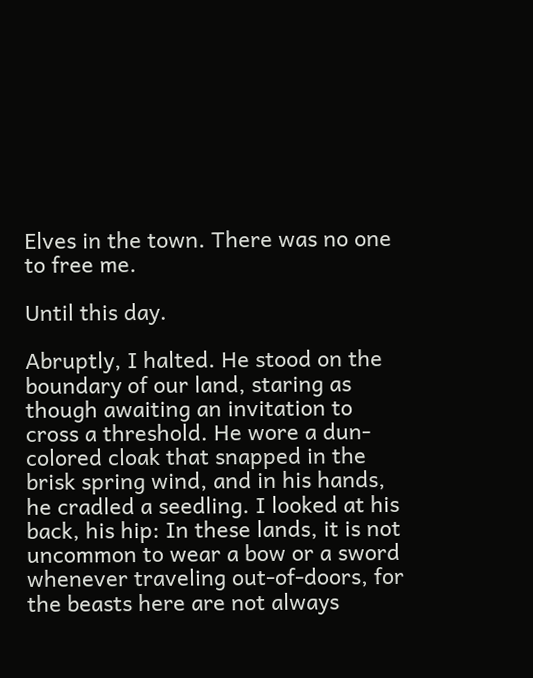Elves in the town. There was no one to free me.

Until this day.

Abruptly, I halted. He stood on the boundary of our land, staring as though awaiting an invitation to cross a threshold. He wore a dun-colored cloak that snapped in the brisk spring wind, and in his hands, he cradled a seedling. I looked at his back, his hip: In these lands, it is not uncommon to wear a bow or a sword whenever traveling out-of-doors, for the beasts here are not always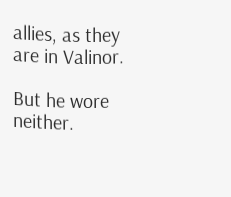allies, as they are in Valinor.

But he wore neither.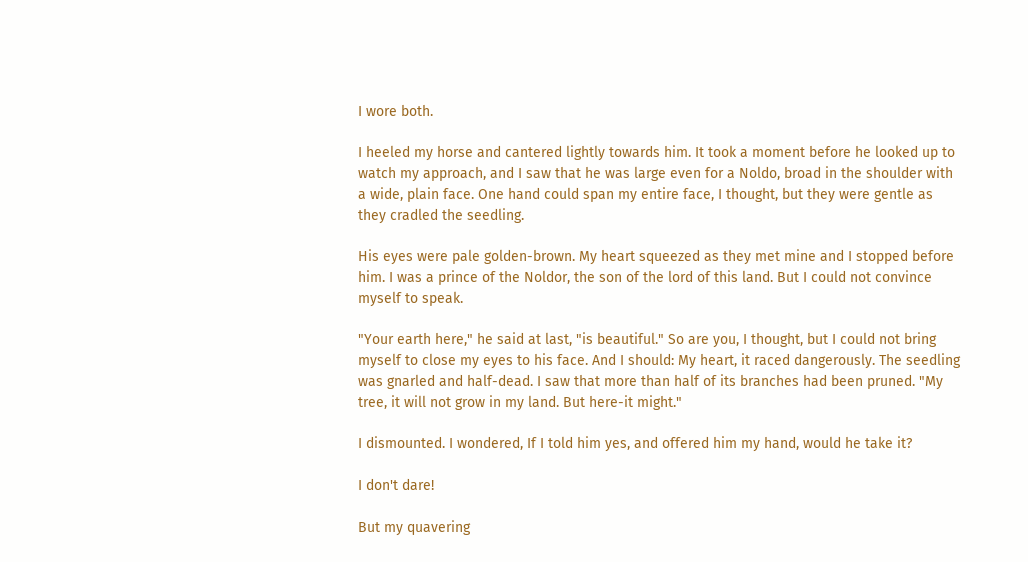I wore both.

I heeled my horse and cantered lightly towards him. It took a moment before he looked up to watch my approach, and I saw that he was large even for a Noldo, broad in the shoulder with a wide, plain face. One hand could span my entire face, I thought, but they were gentle as they cradled the seedling.

His eyes were pale golden-brown. My heart squeezed as they met mine and I stopped before him. I was a prince of the Noldor, the son of the lord of this land. But I could not convince myself to speak.

"Your earth here," he said at last, "is beautiful." So are you, I thought, but I could not bring myself to close my eyes to his face. And I should: My heart, it raced dangerously. The seedling was gnarled and half-dead. I saw that more than half of its branches had been pruned. "My tree, it will not grow in my land. But here-it might."

I dismounted. I wondered, If I told him yes, and offered him my hand, would he take it?

I don't dare!

But my quavering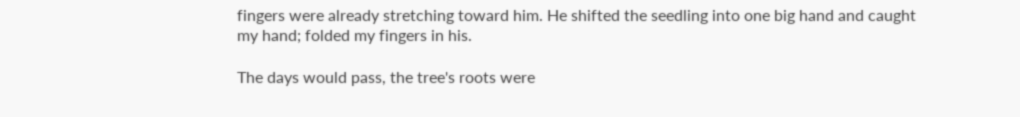fingers were already stretching toward him. He shifted the seedling into one big hand and caught my hand; folded my fingers in his.

The days would pass, the tree's roots were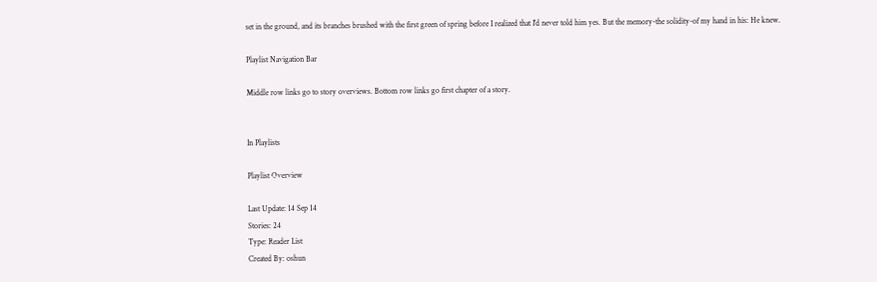set in the ground, and its branches brushed with the first green of spring before I realized that I'd never told him yes. But the memory-the solidity-of my hand in his: He knew.

Playlist Navigation Bar

Middle row links go to story overviews. Bottom row links go first chapter of a story.


In Playlists

Playlist Overview

Last Update: 14 Sep 14
Stories: 24
Type: Reader List
Created By: oshun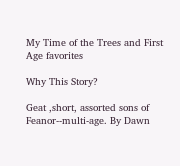My Time of the Trees and First Age favorites

Why This Story?

Geat ,short, assorted sons of Feanor--multi-age. By Dawn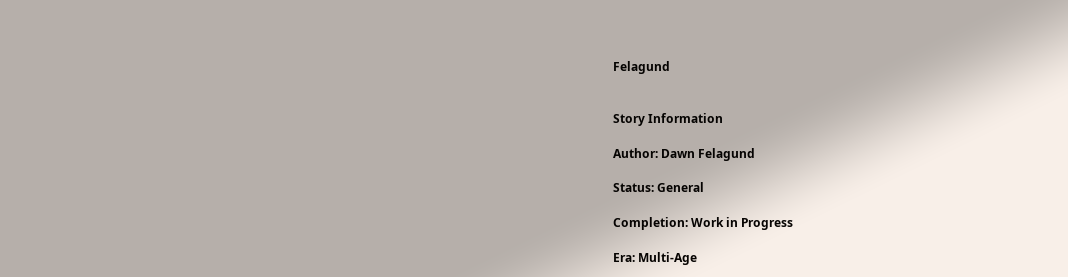Felagund


Story Information

Author: Dawn Felagund

Status: General

Completion: Work in Progress

Era: Multi-Age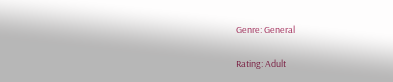Genre: General

Rating: Adult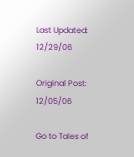Last Updated: 12/29/06

Original Post: 12/05/06

Go to Tales of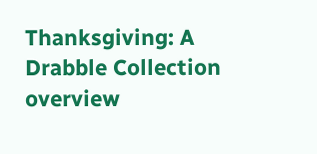Thanksgiving: A Drabble Collection overview